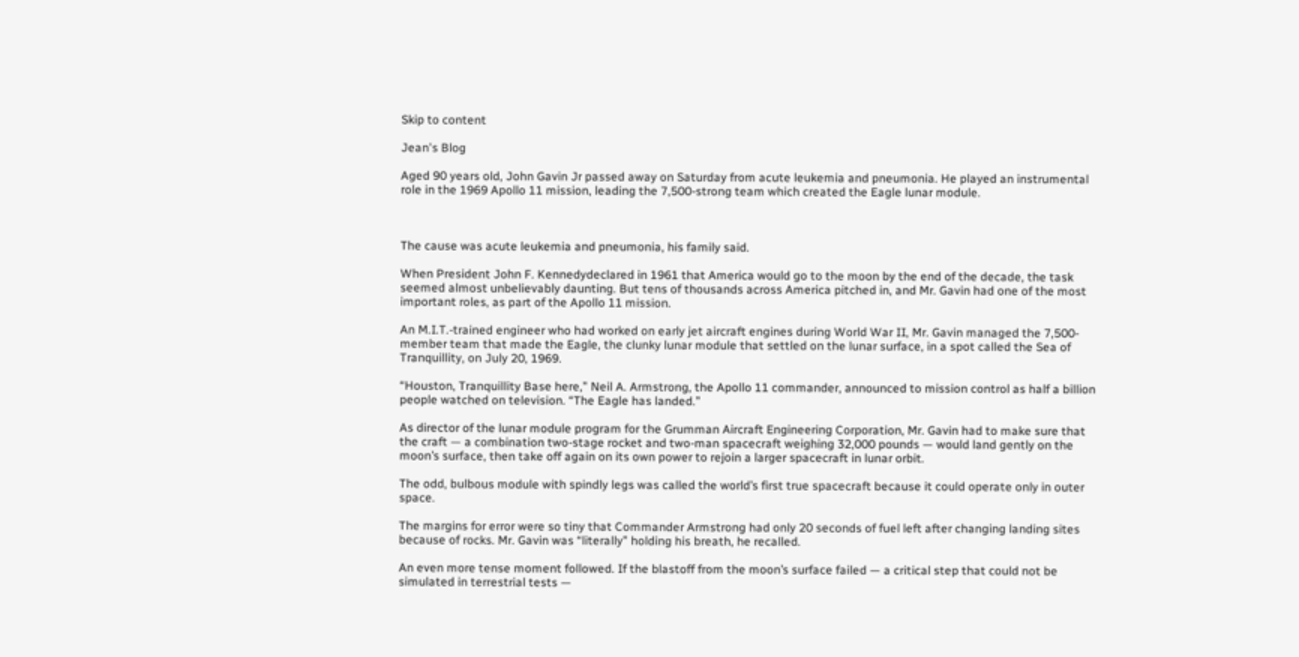Skip to content

Jean's Blog

Aged 90 years old, John Gavin Jr passed away on Saturday from acute leukemia and pneumonia. He played an instrumental role in the 1969 Apollo 11 mission, leading the 7,500-strong team which created the Eagle lunar module.



The cause was acute leukemia and pneumonia, his family said.

When President John F. Kennedydeclared in 1961 that America would go to the moon by the end of the decade, the task seemed almost unbelievably daunting. But tens of thousands across America pitched in, and Mr. Gavin had one of the most important roles, as part of the Apollo 11 mission.

An M.I.T.-trained engineer who had worked on early jet aircraft engines during World War II, Mr. Gavin managed the 7,500-member team that made the Eagle, the clunky lunar module that settled on the lunar surface, in a spot called the Sea of Tranquillity, on July 20, 1969.

“Houston, Tranquillity Base here,” Neil A. Armstrong, the Apollo 11 commander, announced to mission control as half a billion people watched on television. “The Eagle has landed.”

As director of the lunar module program for the Grumman Aircraft Engineering Corporation, Mr. Gavin had to make sure that the craft — a combination two-stage rocket and two-man spacecraft weighing 32,000 pounds — would land gently on the moon’s surface, then take off again on its own power to rejoin a larger spacecraft in lunar orbit.

The odd, bulbous module with spindly legs was called the world’s first true spacecraft because it could operate only in outer space.

The margins for error were so tiny that Commander Armstrong had only 20 seconds of fuel left after changing landing sites because of rocks. Mr. Gavin was “literally” holding his breath, he recalled.

An even more tense moment followed. If the blastoff from the moon’s surface failed — a critical step that could not be simulated in terrestrial tests —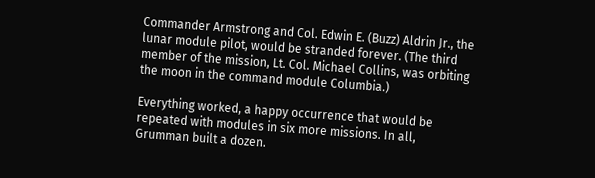Commander Armstrong and Col. Edwin E. (Buzz) Aldrin Jr., the lunar module pilot, would be stranded forever. (The third member of the mission, Lt. Col. Michael Collins, was orbiting the moon in the command module Columbia.)

Everything worked, a happy occurrence that would be repeated with modules in six more missions. In all, Grumman built a dozen.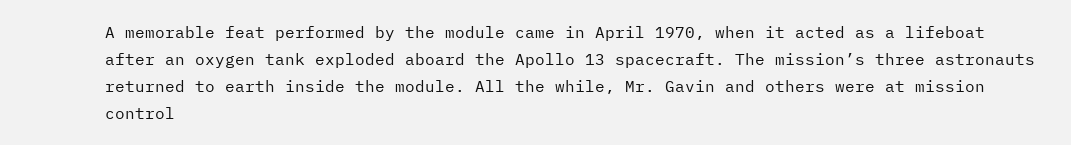A memorable feat performed by the module came in April 1970, when it acted as a lifeboat after an oxygen tank exploded aboard the Apollo 13 spacecraft. The mission’s three astronauts returned to earth inside the module. All the while, Mr. Gavin and others were at mission control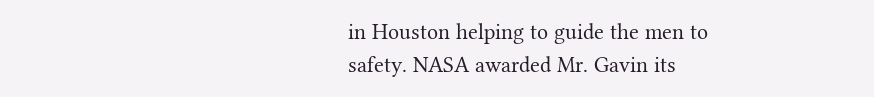in Houston helping to guide the men to safety. NASA awarded Mr. Gavin its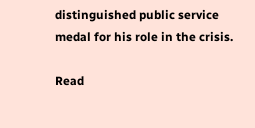distinguished public service medal for his role in the crisis.

Read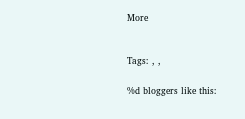More


Tags: , ,

%d bloggers like this: